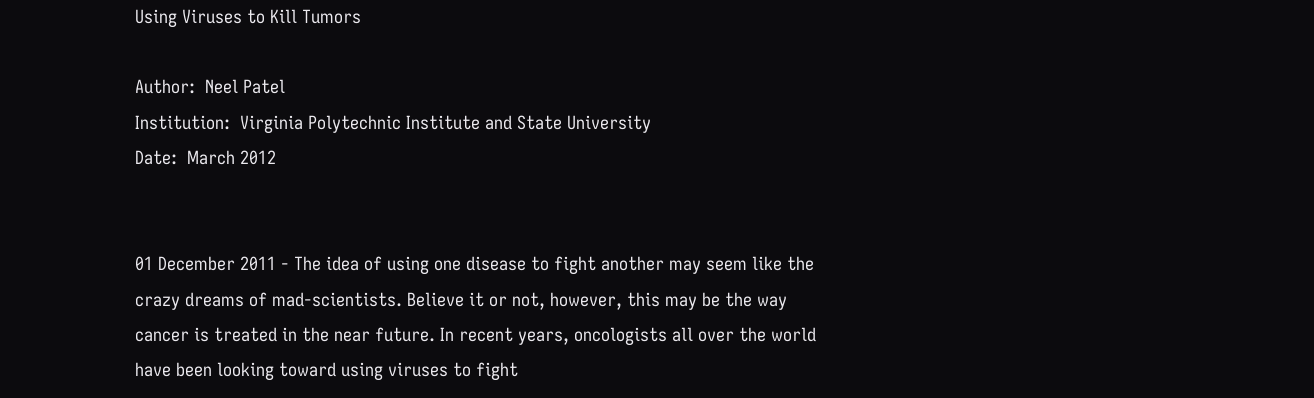Using Viruses to Kill Tumors

Author:  Neel Patel
Institution:  Virginia Polytechnic Institute and State University
Date:  March 2012


01 December 2011 - The idea of using one disease to fight another may seem like the crazy dreams of mad-scientists. Believe it or not, however, this may be the way cancer is treated in the near future. In recent years, oncologists all over the world have been looking toward using viruses to fight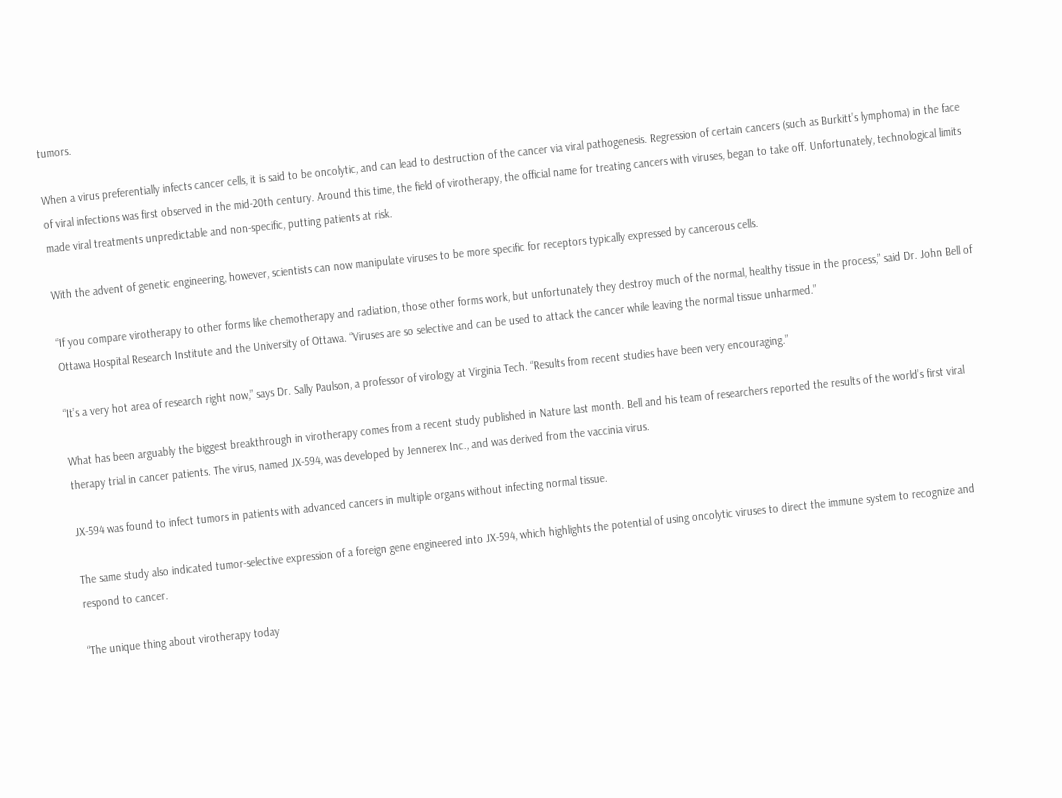tumors.

When a virus preferentially infects cancer cells, it is said to be oncolytic, and can lead to destruction of the cancer via viral pathogenesis. Regression of certain cancers (such as Burkitt’s lymphoma) in the face of viral infections was first observed in the mid-20th century. Around this time, the field of virotherapy, the official name for treating cancers with viruses, began to take off. Unfortunately, technological limits made viral treatments unpredictable and non-specific, putting patients at risk.

With the advent of genetic engineering, however, scientists can now manipulate viruses to be more specific for receptors typically expressed by cancerous cells.

“If you compare virotherapy to other forms like chemotherapy and radiation, those other forms work, but unfortunately they destroy much of the normal, healthy tissue in the process,” said Dr. John Bell of Ottawa Hospital Research Institute and the University of Ottawa. “Viruses are so selective and can be used to attack the cancer while leaving the normal tissue unharmed.”

“It’s a very hot area of research right now,” says Dr. Sally Paulson, a professor of virology at Virginia Tech. “Results from recent studies have been very encouraging.”

What has been arguably the biggest breakthrough in virotherapy comes from a recent study published in Nature last month. Bell and his team of researchers reported the results of the world’s first viral therapy trial in cancer patients. The virus, named JX-594, was developed by Jennerex Inc., and was derived from the vaccinia virus.

JX-594 was found to infect tumors in patients with advanced cancers in multiple organs without infecting normal tissue.

The same study also indicated tumor-selective expression of a foreign gene engineered into JX-594, which highlights the potential of using oncolytic viruses to direct the immune system to recognize and respond to cancer.

“The unique thing about virotherapy today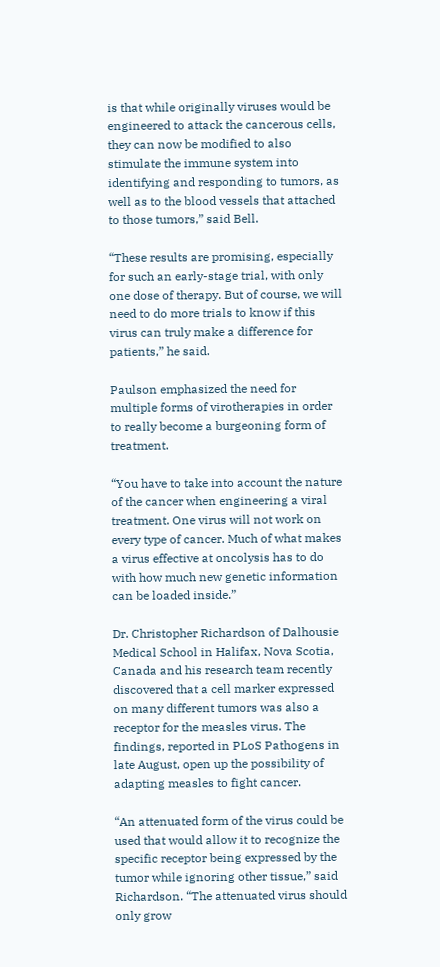is that while originally viruses would be engineered to attack the cancerous cells, they can now be modified to also stimulate the immune system into identifying and responding to tumors, as well as to the blood vessels that attached to those tumors,” said Bell.

“These results are promising, especially for such an early-stage trial, with only one dose of therapy. But of course, we will need to do more trials to know if this virus can truly make a difference for patients,” he said.

Paulson emphasized the need for multiple forms of virotherapies in order to really become a burgeoning form of treatment.

“You have to take into account the nature of the cancer when engineering a viral treatment. One virus will not work on every type of cancer. Much of what makes a virus effective at oncolysis has to do with how much new genetic information can be loaded inside.”

Dr. Christopher Richardson of Dalhousie Medical School in Halifax, Nova Scotia, Canada and his research team recently discovered that a cell marker expressed on many different tumors was also a receptor for the measles virus. The findings, reported in PLoS Pathogens in late August, open up the possibility of adapting measles to fight cancer.

“An attenuated form of the virus could be used that would allow it to recognize the specific receptor being expressed by the tumor while ignoring other tissue,” said Richardson. “The attenuated virus should only grow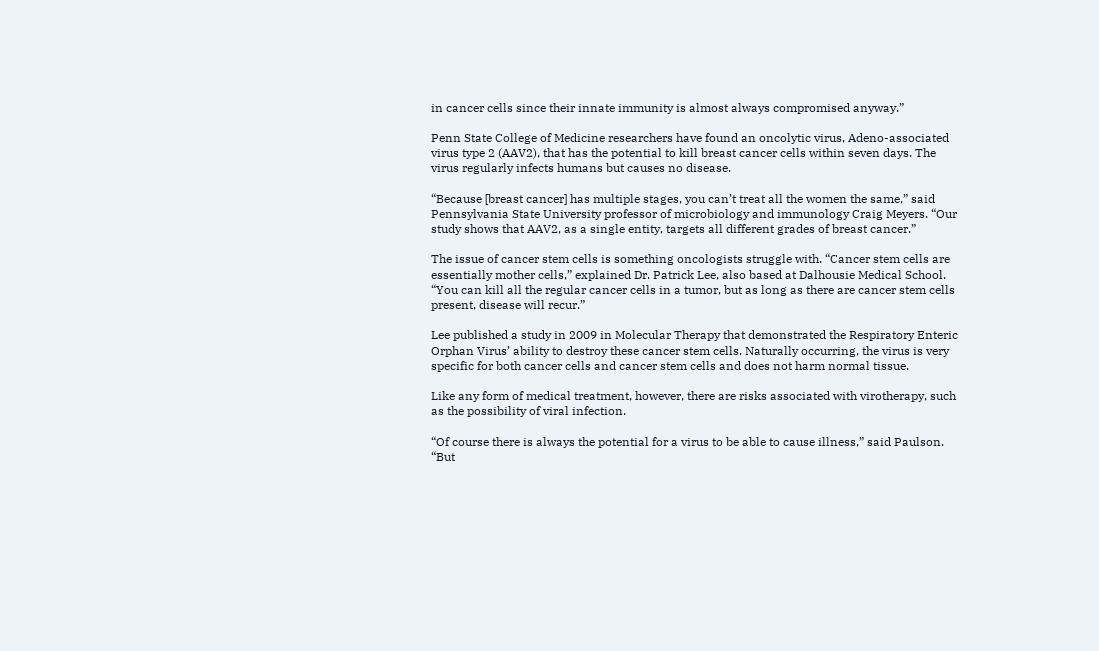in cancer cells since their innate immunity is almost always compromised anyway.”

Penn State College of Medicine researchers have found an oncolytic virus, Adeno-associated virus type 2 (AAV2), that has the potential to kill breast cancer cells within seven days. The virus regularly infects humans but causes no disease.

“Because [breast cancer] has multiple stages, you can’t treat all the women the same,” said Pennsylvania State University professor of microbiology and immunology Craig Meyers. “Our study shows that AAV2, as a single entity, targets all different grades of breast cancer.”

The issue of cancer stem cells is something oncologists struggle with. “Cancer stem cells are essentially mother cells,” explained Dr. Patrick Lee, also based at Dalhousie Medical School. “You can kill all the regular cancer cells in a tumor, but as long as there are cancer stem cells present, disease will recur.”

Lee published a study in 2009 in Molecular Therapy that demonstrated the Respiratory Enteric Orphan Virus’ ability to destroy these cancer stem cells. Naturally occurring, the virus is very specific for both cancer cells and cancer stem cells and does not harm normal tissue.

Like any form of medical treatment, however, there are risks associated with virotherapy, such as the possibility of viral infection.

“Of course there is always the potential for a virus to be able to cause illness,” said Paulson. “But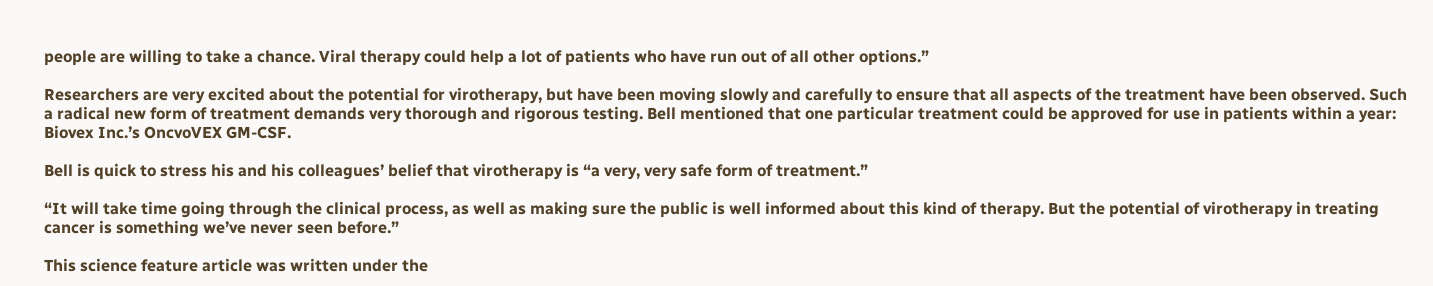people are willing to take a chance. Viral therapy could help a lot of patients who have run out of all other options.”

Researchers are very excited about the potential for virotherapy, but have been moving slowly and carefully to ensure that all aspects of the treatment have been observed. Such a radical new form of treatment demands very thorough and rigorous testing. Bell mentioned that one particular treatment could be approved for use in patients within a year: Biovex Inc.’s OncvoVEX GM-CSF.

Bell is quick to stress his and his colleagues’ belief that virotherapy is “a very, very safe form of treatment.”

“It will take time going through the clinical process, as well as making sure the public is well informed about this kind of therapy. But the potential of virotherapy in treating cancer is something we’ve never seen before.”

This science feature article was written under the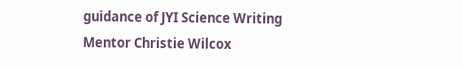guidance of JYI Science Writing Mentor Christie Wilcox